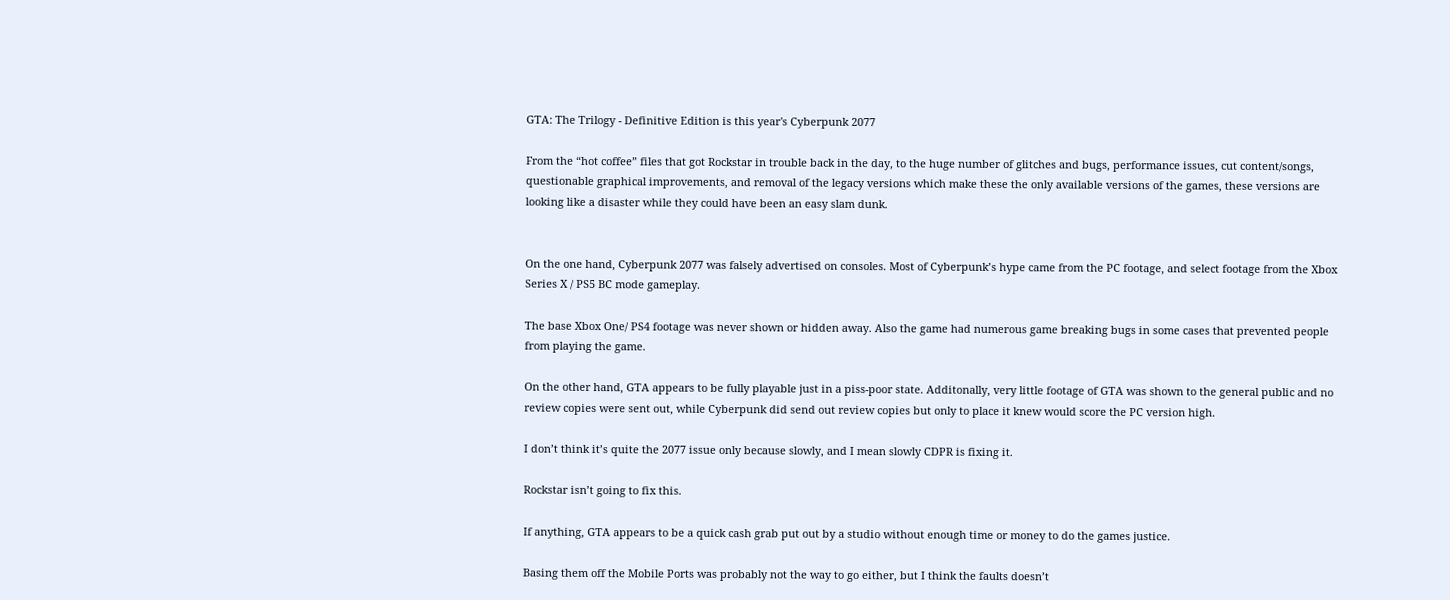GTA: The Trilogy - Definitive Edition is this year's Cyberpunk 2077

From the “hot coffee” files that got Rockstar in trouble back in the day, to the huge number of glitches and bugs, performance issues, cut content/songs, questionable graphical improvements, and removal of the legacy versions which make these the only available versions of the games, these versions are looking like a disaster while they could have been an easy slam dunk.


On the one hand, Cyberpunk 2077 was falsely advertised on consoles. Most of Cyberpunk’s hype came from the PC footage, and select footage from the Xbox Series X / PS5 BC mode gameplay.

The base Xbox One/ PS4 footage was never shown or hidden away. Also the game had numerous game breaking bugs in some cases that prevented people from playing the game.

On the other hand, GTA appears to be fully playable just in a piss-poor state. Additonally, very little footage of GTA was shown to the general public and no review copies were sent out, while Cyberpunk did send out review copies but only to place it knew would score the PC version high.

I don’t think it’s quite the 2077 issue only because slowly, and I mean slowly CDPR is fixing it.

Rockstar isn’t going to fix this.

If anything, GTA appears to be a quick cash grab put out by a studio without enough time or money to do the games justice.

Basing them off the Mobile Ports was probably not the way to go either, but I think the faults doesn’t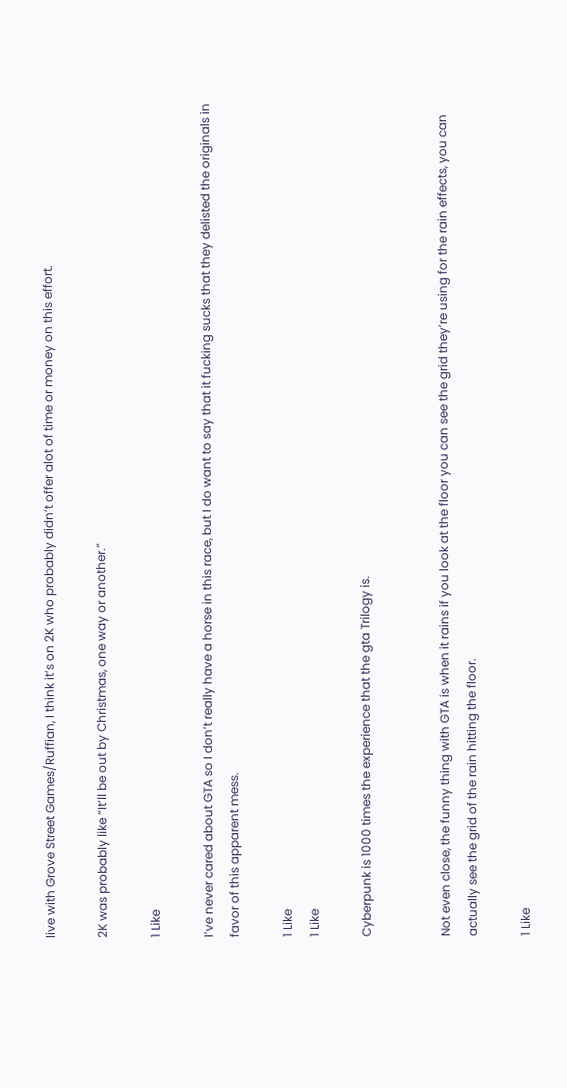live with Grove Street Games/Ruffian, I think it’s on 2K who probably didn’t offer alot of time or money on this effort.

2K was probably like “It’ll be out by Christmas, one way or another.”

1 Like

I’ve never cared about GTA so I don’t really have a horse in this race, but I do want to say that it fucking sucks that they delisted the originals in favor of this apparent mess.

1 Like
1 Like

Cyberpunk is 1000 times the experience that the gta Trilogy is.


Not even close, the funny thing with GTA is when it rains if you look at the floor you can see the grid they’re using for the rain effects, you can actually see the grid of the rain hitting the floor.

1 Like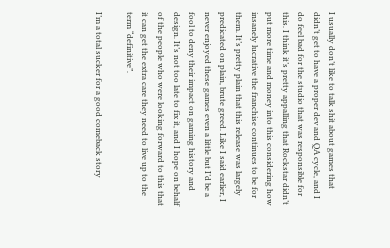I usually don’t like to talk shit about games that didn’t get to have a proper dev and QA cycle, and I do feel bad for the studio that was responsible for this. I think it’s pretty appalling that Rockstar didn’t put more time and money into this considering how insanely lucrative the franchise continues to be for them. It’s pretty plain that this release was largely predicated on plain, brute greed. Like I said earlier, I never enjoyed these games even a little but I’d be a fool to deny their impact on gaming history and design. It’s not too late to fix it, and I hope on behalf of the people who were looking forward to this that it can get the extra care they need to live up to the term “definitive”.

I’m a total sucker for a good comeback story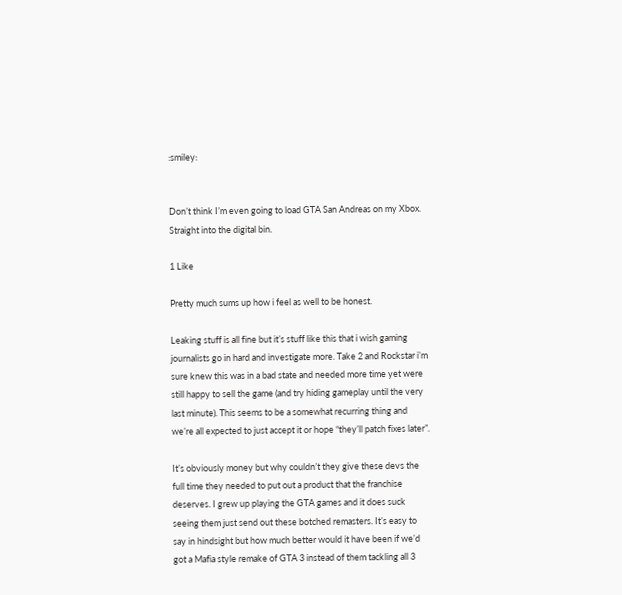:smiley:


Don’t think I’m even going to load GTA San Andreas on my Xbox. Straight into the digital bin.

1 Like

Pretty much sums up how i feel as well to be honest.

Leaking stuff is all fine but it’s stuff like this that i wish gaming journalists go in hard and investigate more. Take 2 and Rockstar i’m sure knew this was in a bad state and needed more time yet were still happy to sell the game (and try hiding gameplay until the very last minute). This seems to be a somewhat recurring thing and we’re all expected to just accept it or hope “they’ll patch fixes later”.

It’s obviously money but why couldn’t they give these devs the full time they needed to put out a product that the franchise deserves. I grew up playing the GTA games and it does suck seeing them just send out these botched remasters. It’s easy to say in hindsight but how much better would it have been if we’d got a Mafia style remake of GTA 3 instead of them tackling all 3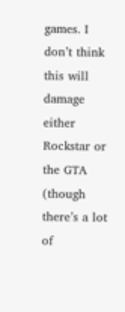games. I don’t think this will damage either Rockstar or the GTA (though there’s a lot of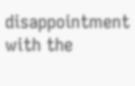disappointment with the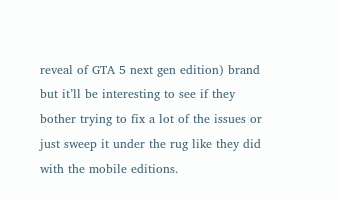reveal of GTA 5 next gen edition) brand but it’ll be interesting to see if they bother trying to fix a lot of the issues or just sweep it under the rug like they did with the mobile editions.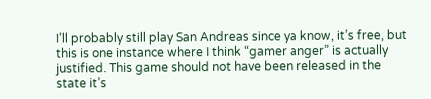I’ll probably still play San Andreas since ya know, it’s free, but this is one instance where I think “gamer anger” is actually justified. This game should not have been released in the state it’s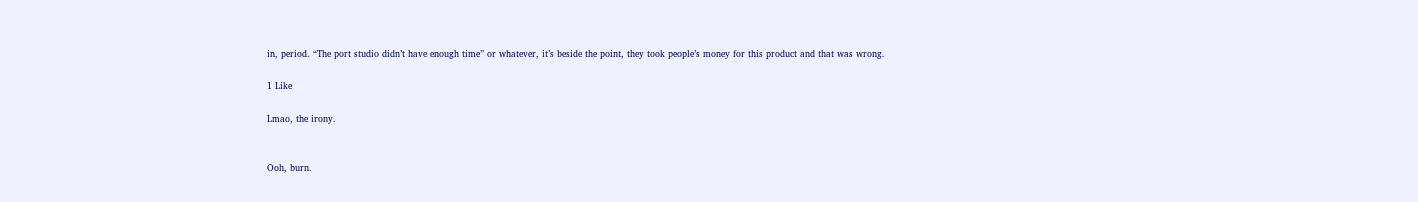in, period. “The port studio didn’t have enough time” or whatever, it’s beside the point, they took people’s money for this product and that was wrong.

1 Like

Lmao, the irony.


Ooh, burn.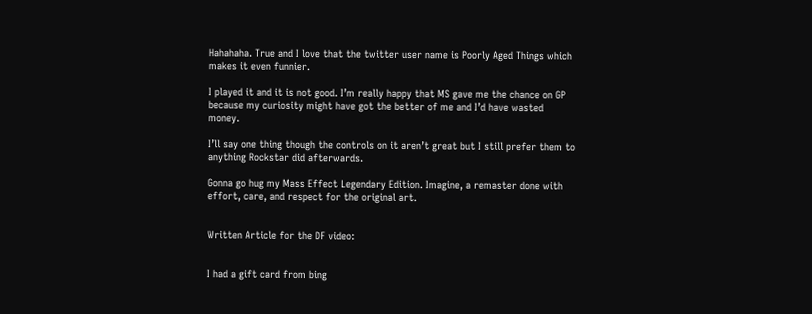Hahahaha. True and I love that the twitter user name is Poorly Aged Things which makes it even funnier.

I played it and it is not good. I’m really happy that MS gave me the chance on GP because my curiosity might have got the better of me and I’d have wasted money.

I’ll say one thing though the controls on it aren’t great but I still prefer them to anything Rockstar did afterwards.

Gonna go hug my Mass Effect Legendary Edition. Imagine, a remaster done with effort, care, and respect for the original art.


Written Article for the DF video:


I had a gift card from bing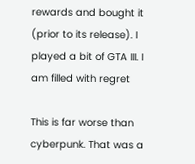rewards and bought it (prior to its release). I played a bit of GTA III. I am filled with regret

This is far worse than cyberpunk. That was a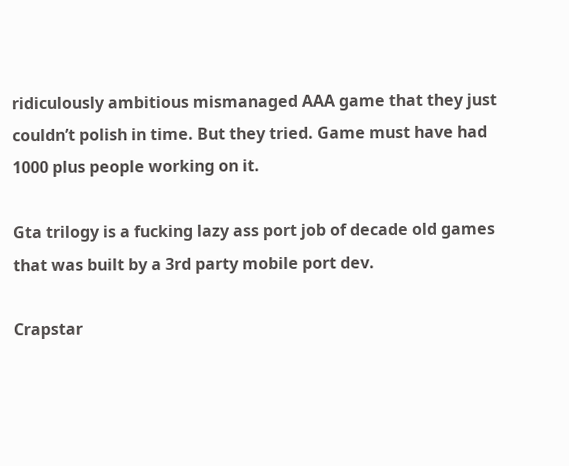ridiculously ambitious mismanaged AAA game that they just couldn’t polish in time. But they tried. Game must have had 1000 plus people working on it.

Gta trilogy is a fucking lazy ass port job of decade old games that was built by a 3rd party mobile port dev.

Crapstar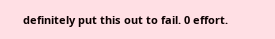definitely put this out to fail. 0 effort.